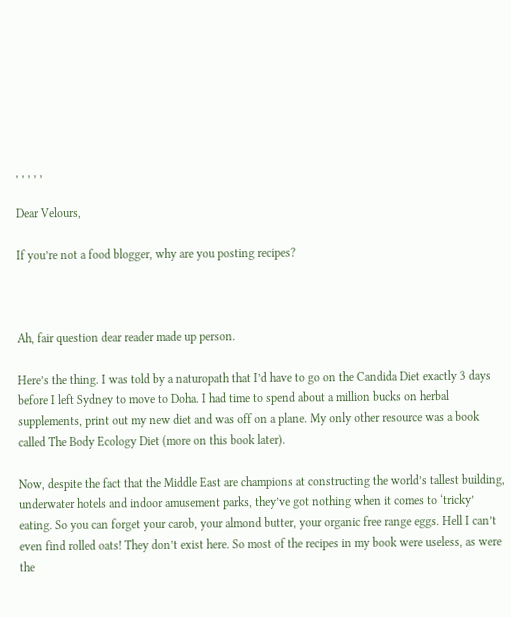, , , , ,

Dear Velours,

If you’re not a food blogger, why are you posting recipes?



Ah, fair question dear reader made up person.

Here’s the thing. I was told by a naturopath that I’d have to go on the Candida Diet exactly 3 days before I left Sydney to move to Doha. I had time to spend about a million bucks on herbal supplements, print out my new diet and was off on a plane. My only other resource was a book called The Body Ecology Diet (more on this book later).

Now, despite the fact that the Middle East are champions at constructing the world’s tallest building, underwater hotels and indoor amusement parks, they’ve got nothing when it comes to ‘tricky’ eating. So you can forget your carob, your almond butter, your organic free range eggs. Hell I can’t even find rolled oats! They don’t exist here. So most of the recipes in my book were useless, as were the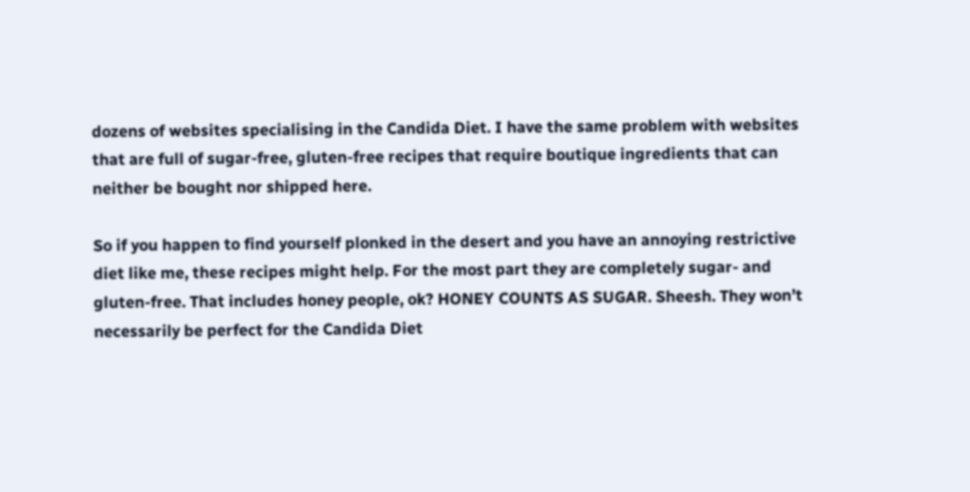dozens of websites specialising in the Candida Diet. I have the same problem with websites that are full of sugar-free, gluten-free recipes that require boutique ingredients that can neither be bought nor shipped here.

So if you happen to find yourself plonked in the desert and you have an annoying restrictive diet like me, these recipes might help. For the most part they are completely sugar- and gluten-free. That includes honey people, ok? HONEY COUNTS AS SUGAR. Sheesh. They won’t necessarily be perfect for the Candida Diet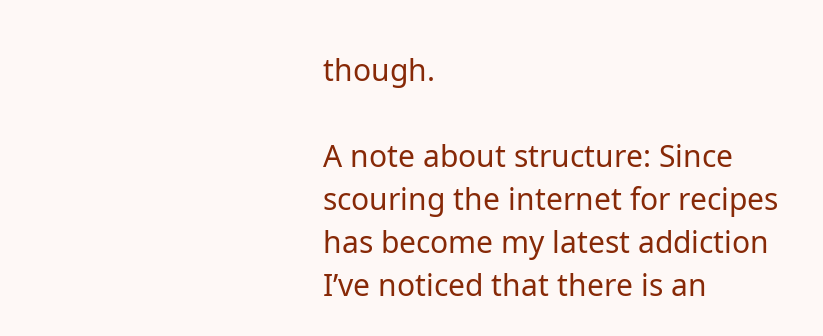though.

A note about structure: Since scouring the internet for recipes has become my latest addiction I’ve noticed that there is an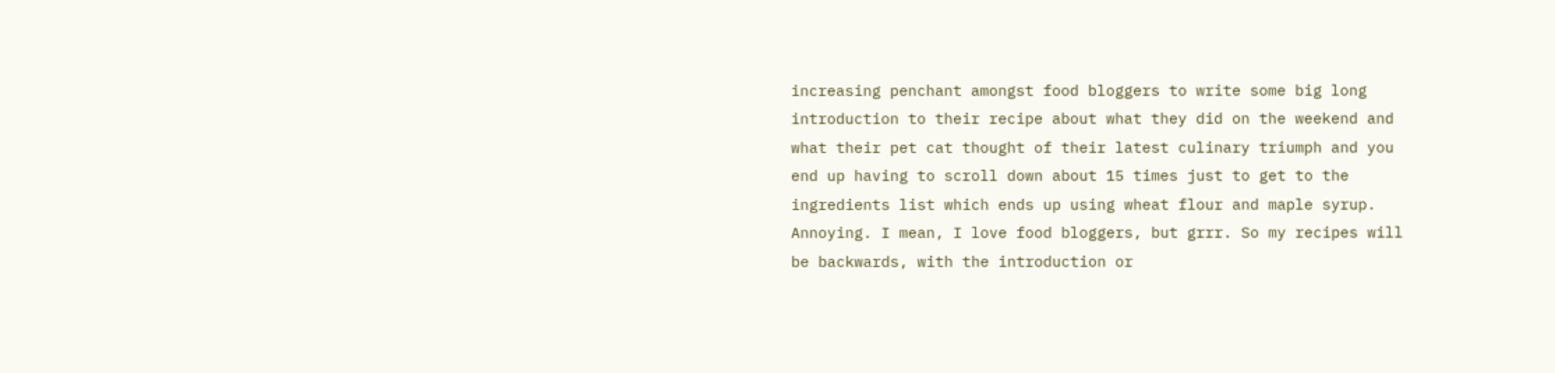increasing penchant amongst food bloggers to write some big long introduction to their recipe about what they did on the weekend and what their pet cat thought of their latest culinary triumph and you end up having to scroll down about 15 times just to get to the ingredients list which ends up using wheat flour and maple syrup. Annoying. I mean, I love food bloggers, but grrr. So my recipes will be backwards, with the introduction or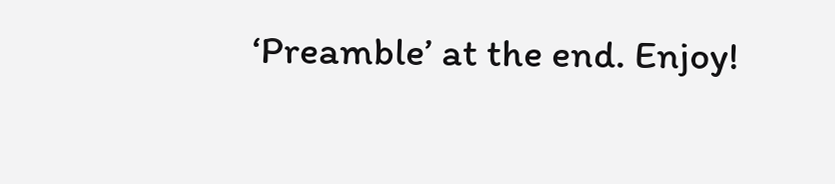‘Preamble’ at the end. Enjoy!